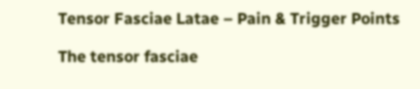Tensor Fasciae Latae – Pain & Trigger Points

The tensor fasciae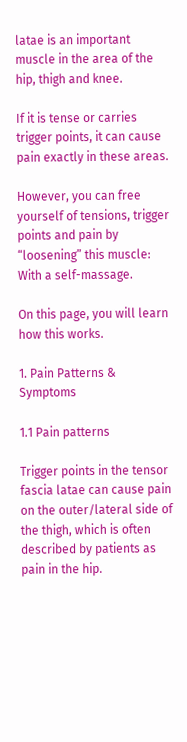latae is an important muscle in the area of the hip, thigh and knee.

If it is tense or carries trigger points, it can cause pain exactly in these areas.

However, you can free yourself of tensions, trigger points and pain by “loosening” this muscle: With a self-massage.

On this page, you will learn how this works.

1. Pain Patterns & Symptoms

1.1 Pain patterns

Trigger points in the tensor fascia latae can cause pain on the outer/lateral side of the thigh, which is often described by patients as pain in the hip.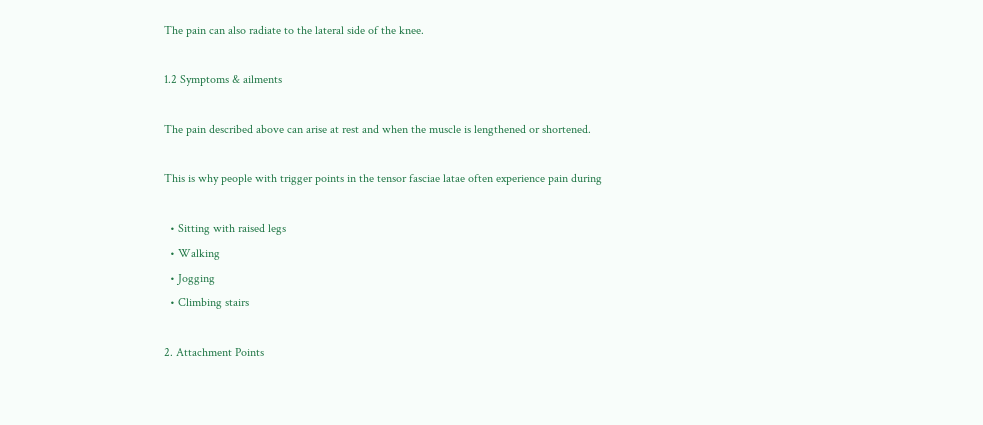The pain can also radiate to the lateral side of the knee.

1.2 Symptoms & ailments

The pain described above can arise at rest and when the muscle is lengthened or shortened.

This is why people with trigger points in the tensor fasciae latae often experience pain during

  • Sitting with raised legs
  • Walking
  • Jogging
  • Climbing stairs

2. Attachment Points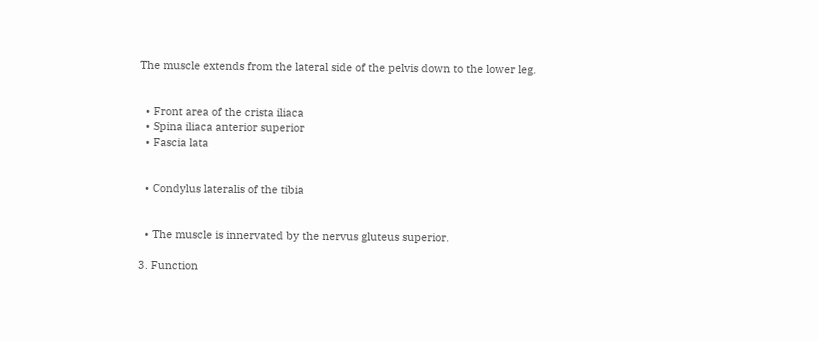The muscle extends from the lateral side of the pelvis down to the lower leg.


  • Front area of the crista iliaca
  • Spina iliaca anterior superior
  • Fascia lata


  • Condylus lateralis of the tibia


  • The muscle is innervated by the nervus gluteus superior.

3. Function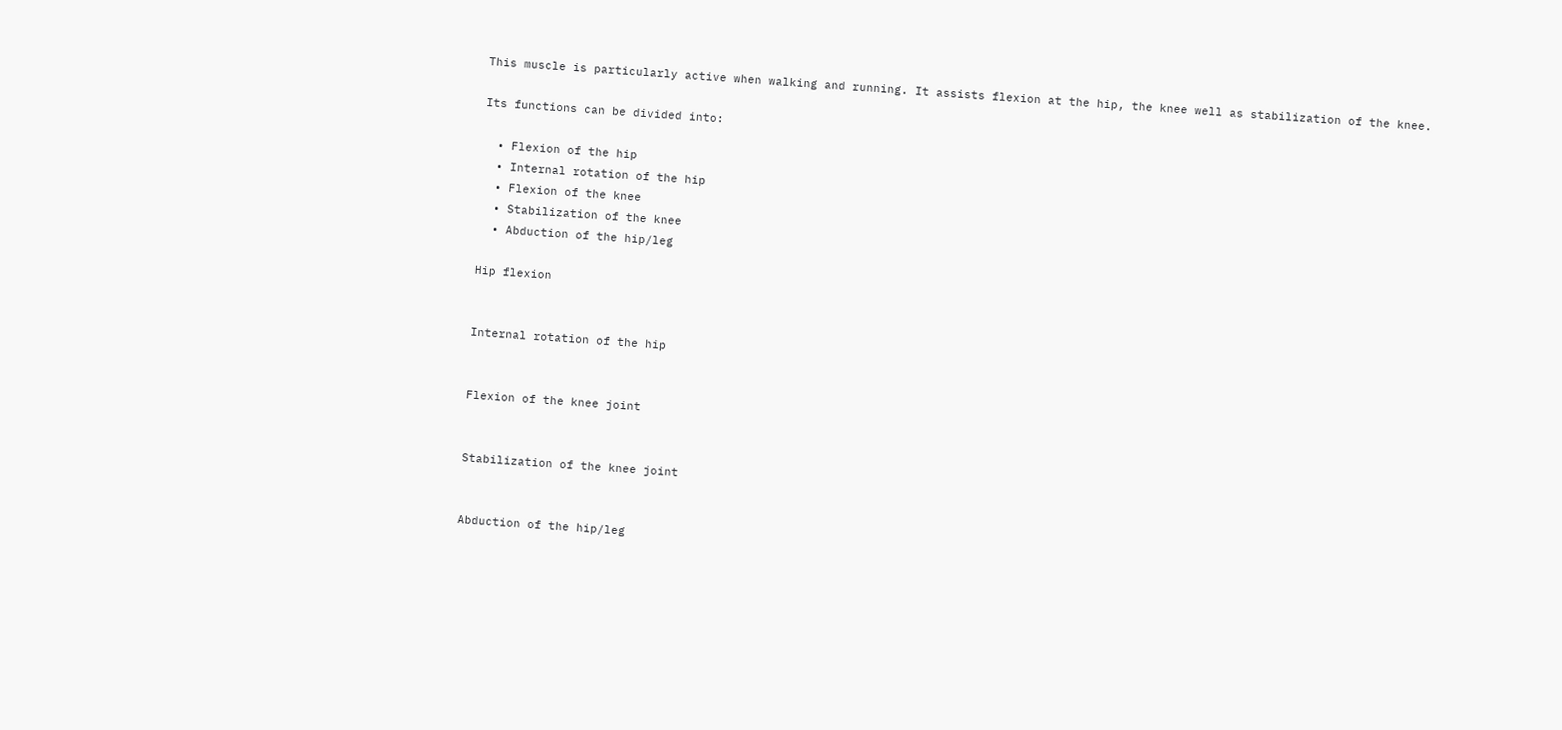This muscle is particularly active when walking and running. It assists flexion at the hip, the knee well as stabilization of the knee.

Its functions can be divided into:

  • Flexion of the hip
  • Internal rotation of the hip
  • Flexion of the knee
  • Stabilization of the knee
  • Abduction of the hip/leg

Hip flexion


Internal rotation of the hip


Flexion of the knee joint


Stabilization of the knee joint


Abduction of the hip/leg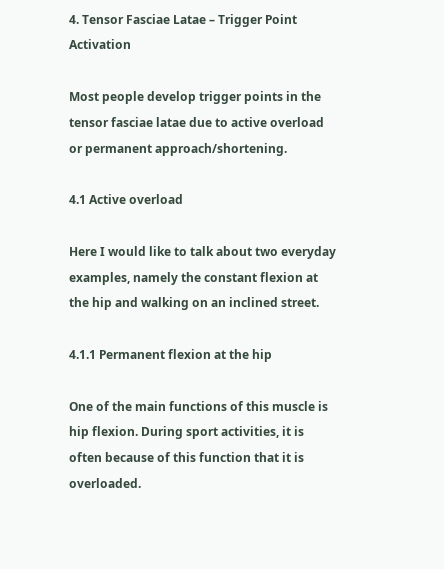4. Tensor Fasciae Latae – Trigger Point Activation

Most people develop trigger points in the tensor fasciae latae due to active overload or permanent approach/shortening.

4.1 Active overload

Here I would like to talk about two everyday examples, namely the constant flexion at the hip and walking on an inclined street.

4.1.1 Permanent flexion at the hip

One of the main functions of this muscle is hip flexion. During sport activities, it is often because of this function that it is overloaded.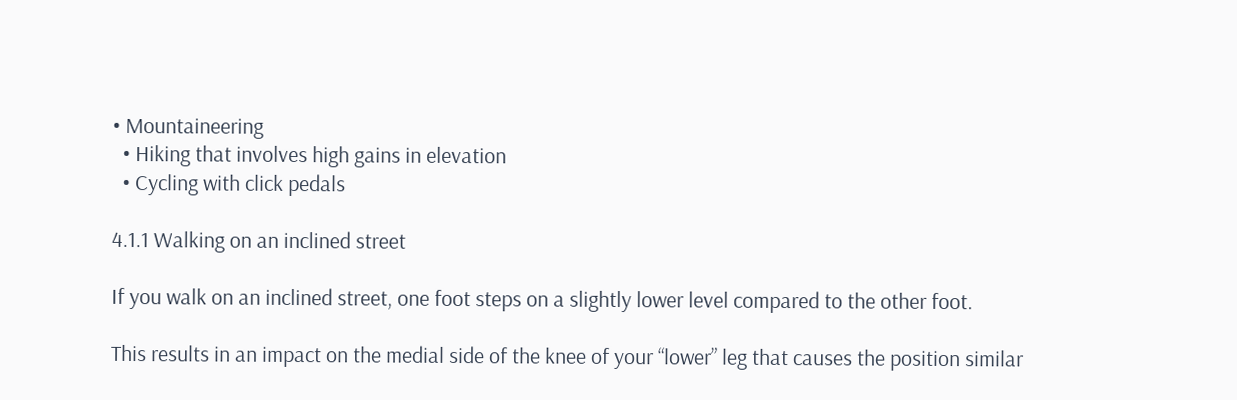• Mountaineering
  • Hiking that involves high gains in elevation
  • Cycling with click pedals

4.1.1 Walking on an inclined street

If you walk on an inclined street, one foot steps on a slightly lower level compared to the other foot.

This results in an impact on the medial side of the knee of your “lower” leg that causes the position similar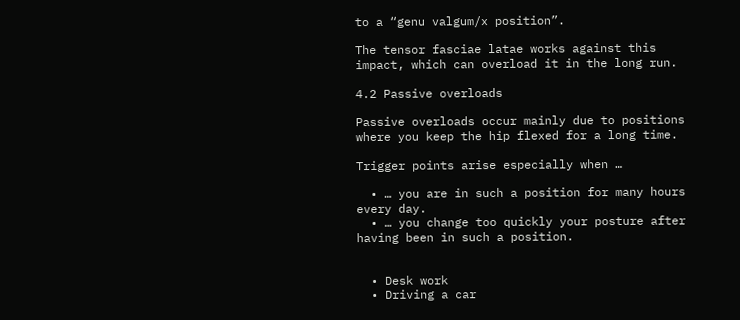to a “genu valgum/x position”.

The tensor fasciae latae works against this impact, which can overload it in the long run.

4.2 Passive overloads

Passive overloads occur mainly due to positions where you keep the hip flexed for a long time.

Trigger points arise especially when …

  • … you are in such a position for many hours every day.
  • … you change too quickly your posture after having been in such a position.


  • Desk work
  • Driving a car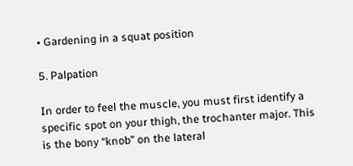• Gardening in a squat position

5. Palpation

In order to feel the muscle, you must first identify a specific spot on your thigh, the trochanter major. This is the bony “knob” on the lateral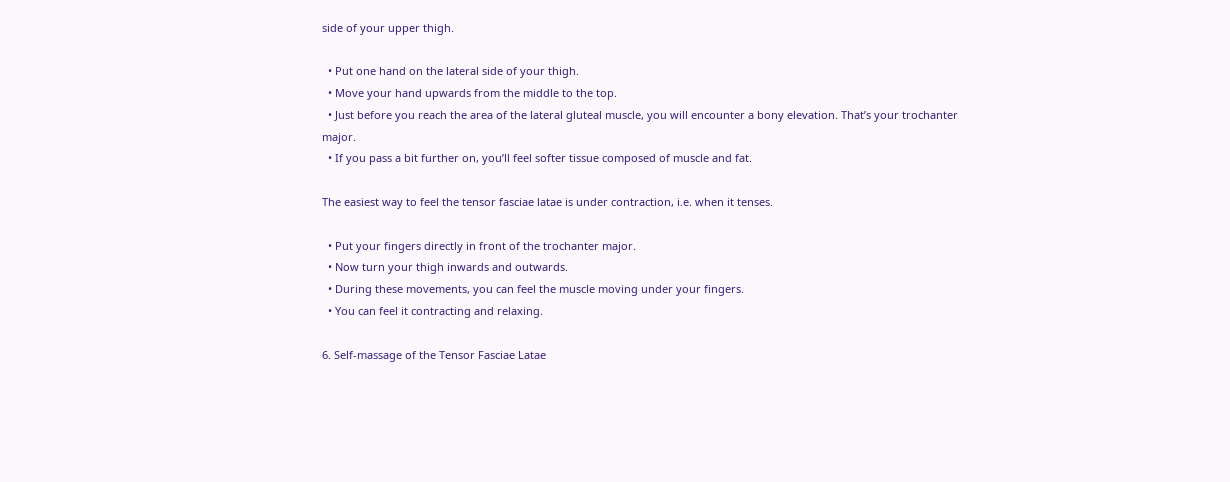side of your upper thigh.

  • Put one hand on the lateral side of your thigh.
  • Move your hand upwards from the middle to the top.
  • Just before you reach the area of the lateral gluteal muscle, you will encounter a bony elevation. That’s your trochanter major.
  • If you pass a bit further on, you’ll feel softer tissue composed of muscle and fat.

The easiest way to feel the tensor fasciae latae is under contraction, i.e. when it tenses.

  • Put your fingers directly in front of the trochanter major.
  • Now turn your thigh inwards and outwards.
  • During these movements, you can feel the muscle moving under your fingers.
  • You can feel it contracting and relaxing.

6. Self-massage of the Tensor Fasciae Latae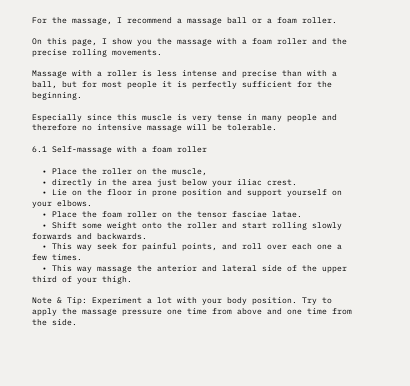For the massage, I recommend a massage ball or a foam roller.

On this page, I show you the massage with a foam roller and the precise rolling movements.

Massage with a roller is less intense and precise than with a ball, but for most people it is perfectly sufficient for the beginning.

Especially since this muscle is very tense in many people and therefore no intensive massage will be tolerable.

6.1 Self-massage with a foam roller

  • Place the roller on the muscle,
  • directly in the area just below your iliac crest.
  • Lie on the floor in prone position and support yourself on your elbows.
  • Place the foam roller on the tensor fasciae latae.
  • Shift some weight onto the roller and start rolling slowly forwards and backwards.
  • This way seek for painful points, and roll over each one a few times.
  • This way massage the anterior and lateral side of the upper third of your thigh.

Note & Tip: Experiment a lot with your body position. Try to apply the massage pressure one time from above and one time from the side.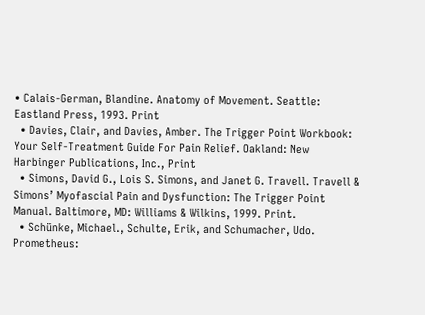• Calais-German, Blandine. Anatomy of Movement. Seattle: Eastland Press, 1993. Print
  • Davies, Clair, and Davies, Amber. The Trigger Point Workbook: Your Self-Treatment Guide For Pain Relief. Oakland: New Harbinger Publications, Inc., Print
  • Simons, David G., Lois S. Simons, and Janet G. Travell. Travell & Simons’ Myofascial Pain and Dysfunction: The Trigger Point Manual. Baltimore, MD: Williams & Wilkins, 1999. Print.
  • Schünke, Michael., Schulte, Erik, and Schumacher, Udo. Prometheus: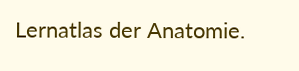Lernatlas der Anatomie.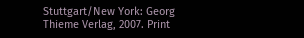Stuttgart/New York: Georg Thieme Verlag, 2007. Print